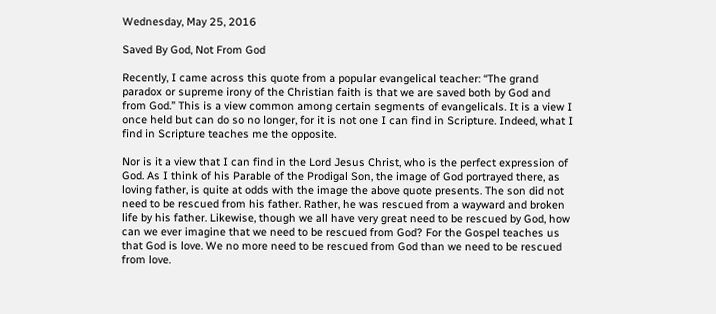Wednesday, May 25, 2016

Saved By God, Not From God

Recently, I came across this quote from a popular evangelical teacher: “The grand paradox or supreme irony of the Christian faith is that we are saved both by God and from God.” This is a view common among certain segments of evangelicals. It is a view I once held but can do so no longer, for it is not one I can find in Scripture. Indeed, what I find in Scripture teaches me the opposite.

Nor is it a view that I can find in the Lord Jesus Christ, who is the perfect expression of God. As I think of his Parable of the Prodigal Son, the image of God portrayed there, as loving father, is quite at odds with the image the above quote presents. The son did not need to be rescued from his father. Rather, he was rescued from a wayward and broken life by his father. Likewise, though we all have very great need to be rescued by God, how can we ever imagine that we need to be rescued from God? For the Gospel teaches us that God is love. We no more need to be rescued from God than we need to be rescued from love.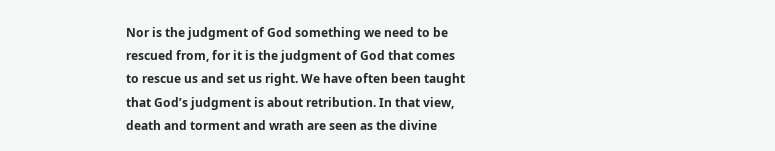Nor is the judgment of God something we need to be rescued from, for it is the judgment of God that comes to rescue us and set us right. We have often been taught that God’s judgment is about retribution. In that view, death and torment and wrath are seen as the divine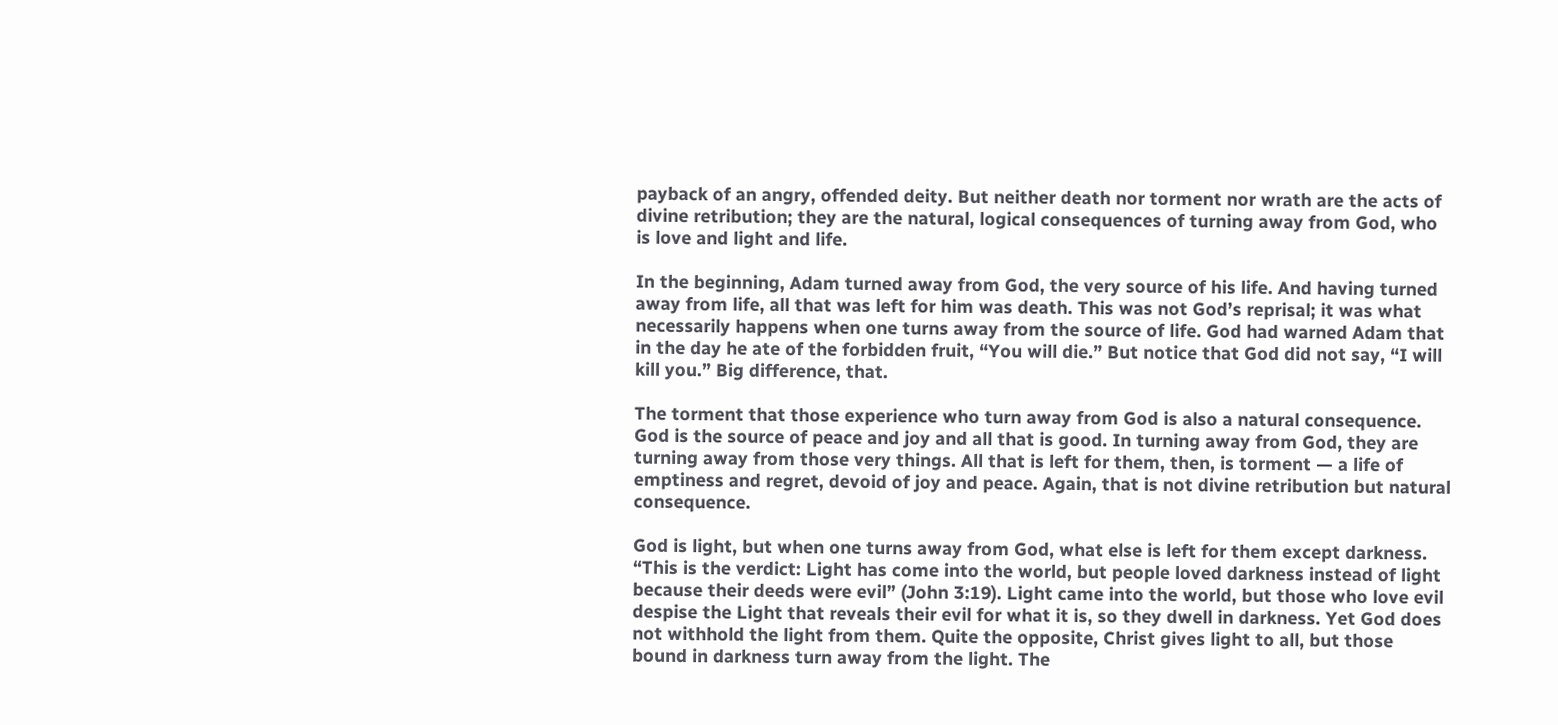payback of an angry, offended deity. But neither death nor torment nor wrath are the acts of divine retribution; they are the natural, logical consequences of turning away from God, who is love and light and life.

In the beginning, Adam turned away from God, the very source of his life. And having turned away from life, all that was left for him was death. This was not God’s reprisal; it was what necessarily happens when one turns away from the source of life. God had warned Adam that in the day he ate of the forbidden fruit, “You will die.” But notice that God did not say, “I will kill you.” Big difference, that.

The torment that those experience who turn away from God is also a natural consequence. God is the source of peace and joy and all that is good. In turning away from God, they are turning away from those very things. All that is left for them, then, is torment — a life of emptiness and regret, devoid of joy and peace. Again, that is not divine retribution but natural consequence.

God is light, but when one turns away from God, what else is left for them except darkness. “This is the verdict: Light has come into the world, but people loved darkness instead of light because their deeds were evil” (John 3:19). Light came into the world, but those who love evil despise the Light that reveals their evil for what it is, so they dwell in darkness. Yet God does not withhold the light from them. Quite the opposite, Christ gives light to all, but those bound in darkness turn away from the light. The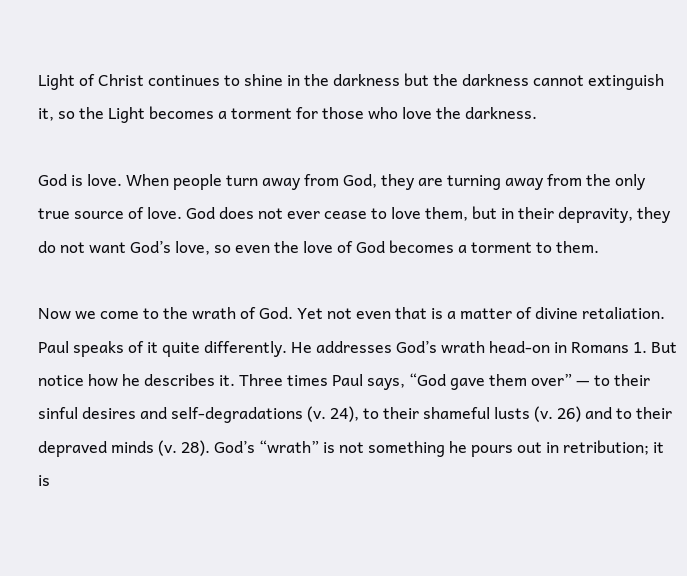Light of Christ continues to shine in the darkness but the darkness cannot extinguish it, so the Light becomes a torment for those who love the darkness.

God is love. When people turn away from God, they are turning away from the only true source of love. God does not ever cease to love them, but in their depravity, they do not want God’s love, so even the love of God becomes a torment to them.

Now we come to the wrath of God. Yet not even that is a matter of divine retaliation. Paul speaks of it quite differently. He addresses God’s wrath head-on in Romans 1. But notice how he describes it. Three times Paul says, “God gave them over” — to their sinful desires and self-degradations (v. 24), to their shameful lusts (v. 26) and to their depraved minds (v. 28). God’s “wrath” is not something he pours out in retribution; it is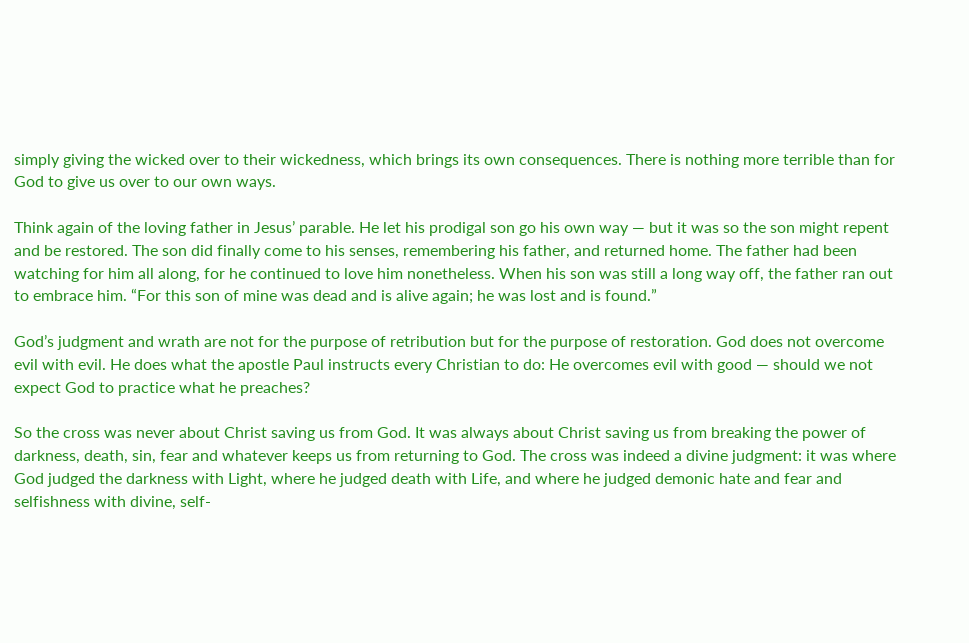simply giving the wicked over to their wickedness, which brings its own consequences. There is nothing more terrible than for God to give us over to our own ways.

Think again of the loving father in Jesus’ parable. He let his prodigal son go his own way — but it was so the son might repent and be restored. The son did finally come to his senses, remembering his father, and returned home. The father had been watching for him all along, for he continued to love him nonetheless. When his son was still a long way off, the father ran out to embrace him. “For this son of mine was dead and is alive again; he was lost and is found.”

God’s judgment and wrath are not for the purpose of retribution but for the purpose of restoration. God does not overcome evil with evil. He does what the apostle Paul instructs every Christian to do: He overcomes evil with good — should we not expect God to practice what he preaches?

So the cross was never about Christ saving us from God. It was always about Christ saving us from breaking the power of darkness, death, sin, fear and whatever keeps us from returning to God. The cross was indeed a divine judgment: it was where God judged the darkness with Light, where he judged death with Life, and where he judged demonic hate and fear and selfishness with divine, self-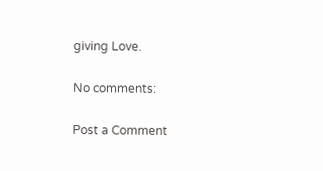giving Love.

No comments:

Post a Comment